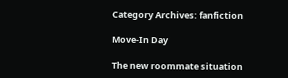Category Archives: fanfiction

Move-In Day

The new roommate situation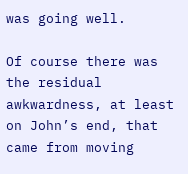was going well.

Of course there was the residual awkwardness, at least on John’s end, that came from moving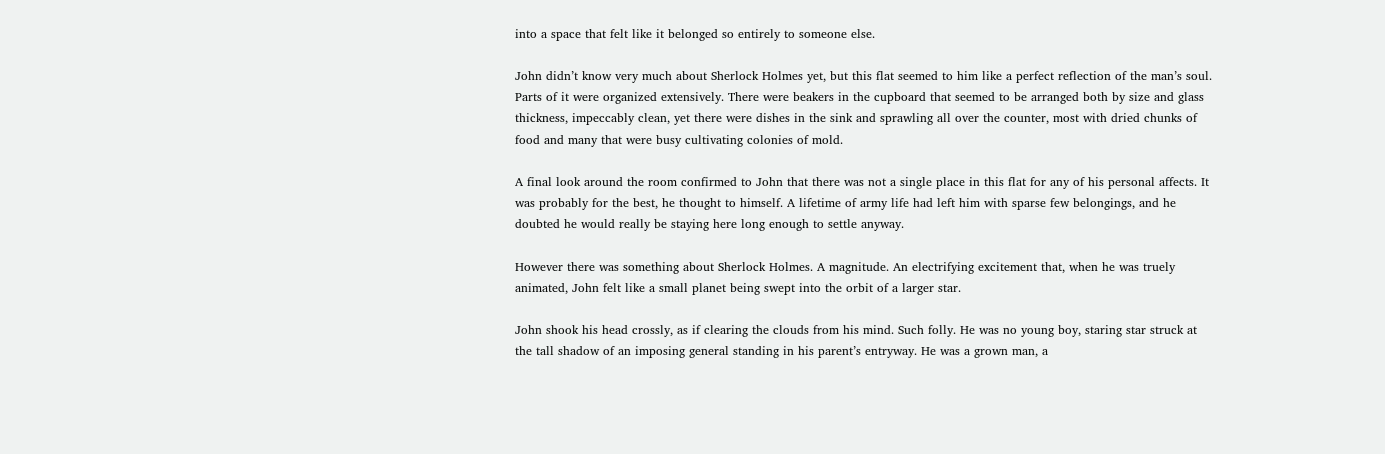into a space that felt like it belonged so entirely to someone else.

John didn’t know very much about Sherlock Holmes yet, but this flat seemed to him like a perfect reflection of the man’s soul. Parts of it were organized extensively. There were beakers in the cupboard that seemed to be arranged both by size and glass thickness, impeccably clean, yet there were dishes in the sink and sprawling all over the counter, most with dried chunks of food and many that were busy cultivating colonies of mold.

A final look around the room confirmed to John that there was not a single place in this flat for any of his personal affects. It was probably for the best, he thought to himself. A lifetime of army life had left him with sparse few belongings, and he doubted he would really be staying here long enough to settle anyway.

However there was something about Sherlock Holmes. A magnitude. An electrifying excitement that, when he was truely animated, John felt like a small planet being swept into the orbit of a larger star.

John shook his head crossly, as if clearing the clouds from his mind. Such folly. He was no young boy, staring star struck at the tall shadow of an imposing general standing in his parent’s entryway. He was a grown man, a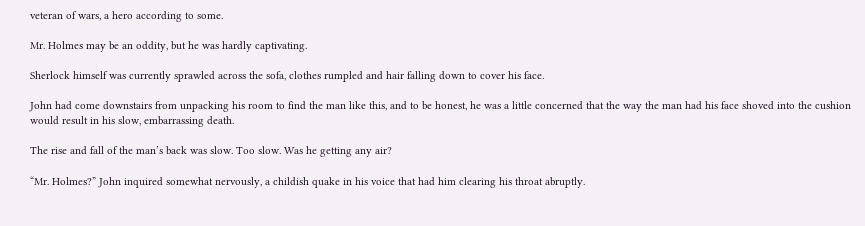veteran of wars, a hero according to some.

Mr. Holmes may be an oddity, but he was hardly captivating.

Sherlock himself was currently sprawled across the sofa, clothes rumpled and hair falling down to cover his face.

John had come downstairs from unpacking his room to find the man like this, and to be honest, he was a little concerned that the way the man had his face shoved into the cushion would result in his slow, embarrassing death.

The rise and fall of the man’s back was slow. Too slow. Was he getting any air?

“Mr. Holmes?” John inquired somewhat nervously, a childish quake in his voice that had him clearing his throat abruptly.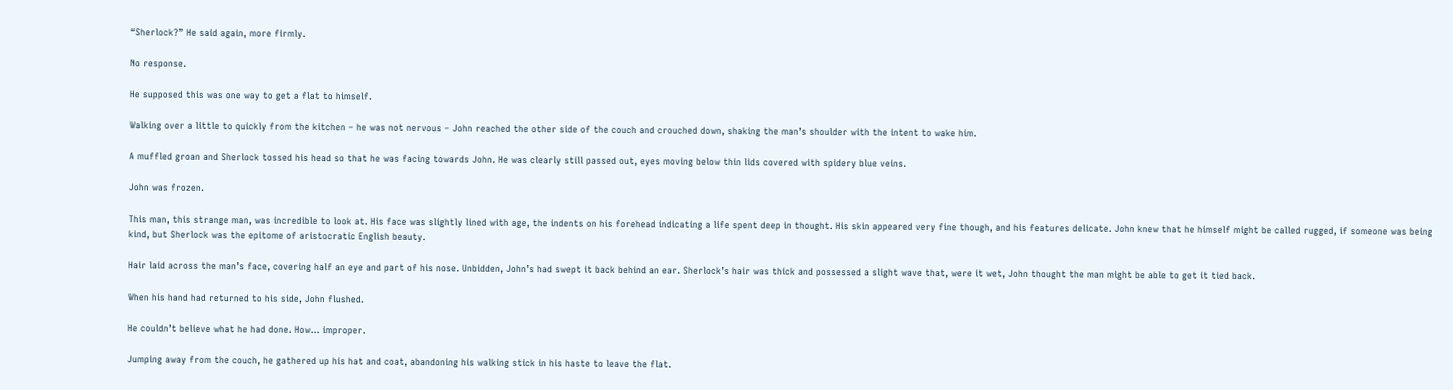“Sherlock?” He said again, more firmly.

No response.

He supposed this was one way to get a flat to himself.

Walking over a little to quickly from the kitchen – he was not nervous – John reached the other side of the couch and crouched down, shaking the man’s shoulder with the intent to wake him.

A muffled groan and Sherlock tossed his head so that he was facing towards John. He was clearly still passed out, eyes moving below thin lids covered with spidery blue veins.

John was frozen.

This man, this strange man, was incredible to look at. His face was slightly lined with age, the indents on his forehead indicating a life spent deep in thought. His skin appeared very fine though, and his features delicate. John knew that he himself might be called rugged, if someone was being kind, but Sherlock was the epitome of aristocratic English beauty.

Hair laid across the man’s face, covering half an eye and part of his nose. Unbidden, John’s had swept it back behind an ear. Sherlock’s hair was thick and possessed a slight wave that, were it wet, John thought the man might be able to get it tied back.

When his hand had returned to his side, John flushed.

He couldn’t believe what he had done. How… improper.

Jumping away from the couch, he gathered up his hat and coat, abandoning his walking stick in his haste to leave the flat.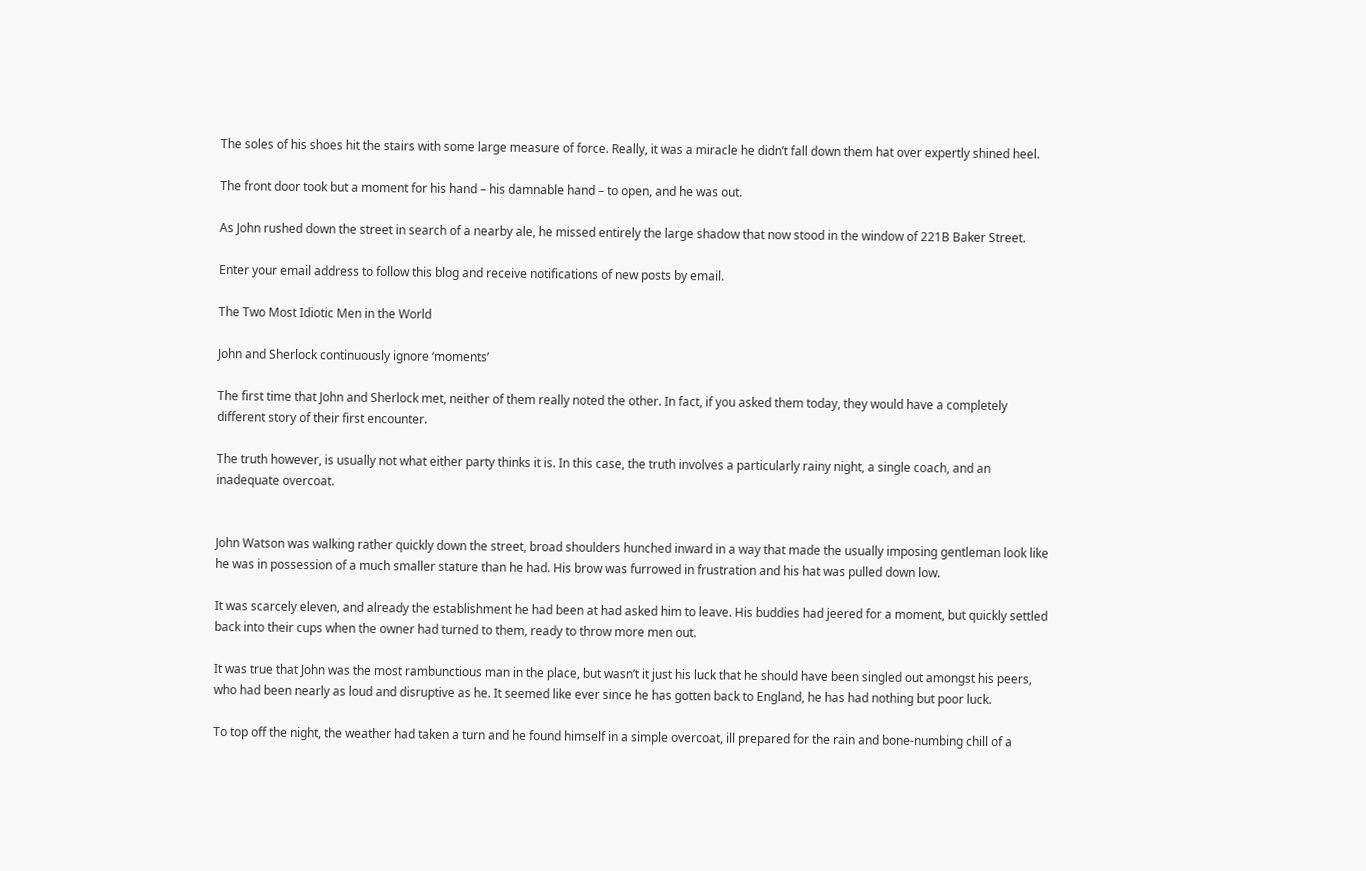The soles of his shoes hit the stairs with some large measure of force. Really, it was a miracle he didn’t fall down them hat over expertly shined heel.

The front door took but a moment for his hand – his damnable hand – to open, and he was out.

As John rushed down the street in search of a nearby ale, he missed entirely the large shadow that now stood in the window of 221B Baker Street.

Enter your email address to follow this blog and receive notifications of new posts by email.

The Two Most Idiotic Men in the World

John and Sherlock continuously ignore ‘moments’

The first time that John and Sherlock met, neither of them really noted the other. In fact, if you asked them today, they would have a completely different story of their first encounter.

The truth however, is usually not what either party thinks it is. In this case, the truth involves a particularly rainy night, a single coach, and an inadequate overcoat.


John Watson was walking rather quickly down the street, broad shoulders hunched inward in a way that made the usually imposing gentleman look like he was in possession of a much smaller stature than he had. His brow was furrowed in frustration and his hat was pulled down low.

It was scarcely eleven, and already the establishment he had been at had asked him to leave. His buddies had jeered for a moment, but quickly settled back into their cups when the owner had turned to them, ready to throw more men out.

It was true that John was the most rambunctious man in the place, but wasn’t it just his luck that he should have been singled out amongst his peers, who had been nearly as loud and disruptive as he. It seemed like ever since he has gotten back to England, he has had nothing but poor luck.

To top off the night, the weather had taken a turn and he found himself in a simple overcoat, ill prepared for the rain and bone-numbing chill of a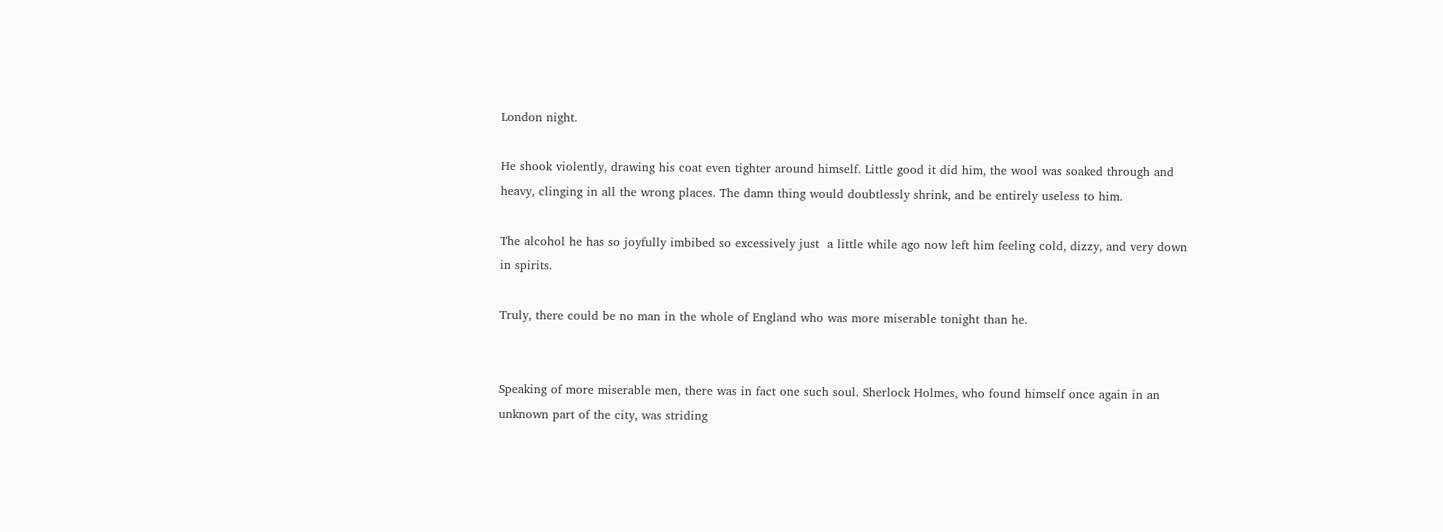London night.

He shook violently, drawing his coat even tighter around himself. Little good it did him, the wool was soaked through and heavy, clinging in all the wrong places. The damn thing would doubtlessly shrink, and be entirely useless to him.

The alcohol he has so joyfully imbibed so excessively just  a little while ago now left him feeling cold, dizzy, and very down in spirits.

Truly, there could be no man in the whole of England who was more miserable tonight than he.


Speaking of more miserable men, there was in fact one such soul. Sherlock Holmes, who found himself once again in an unknown part of the city, was striding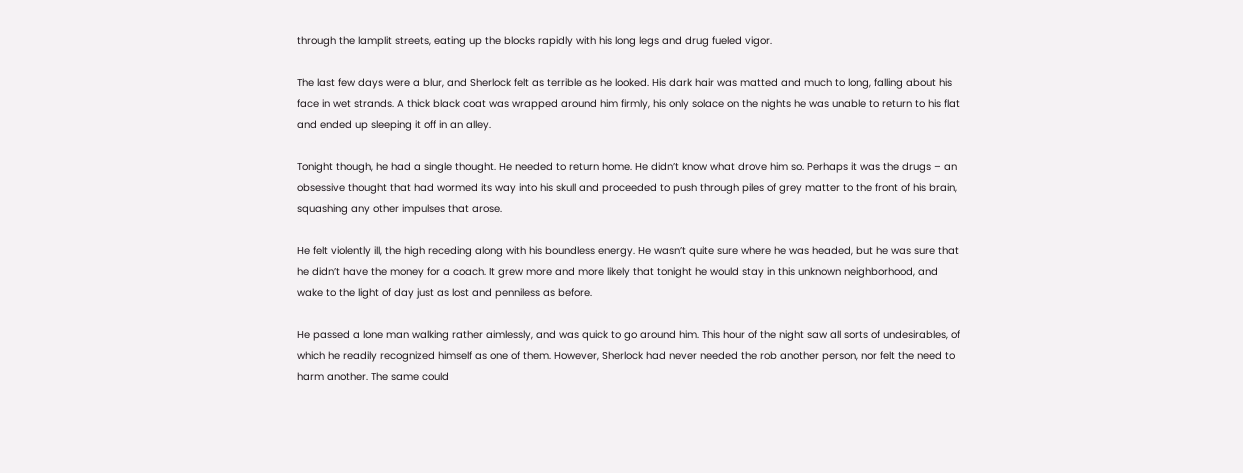through the lamplit streets, eating up the blocks rapidly with his long legs and drug fueled vigor.

The last few days were a blur, and Sherlock felt as terrible as he looked. His dark hair was matted and much to long, falling about his face in wet strands. A thick black coat was wrapped around him firmly, his only solace on the nights he was unable to return to his flat and ended up sleeping it off in an alley.

Tonight though, he had a single thought. He needed to return home. He didn’t know what drove him so. Perhaps it was the drugs – an obsessive thought that had wormed its way into his skull and proceeded to push through piles of grey matter to the front of his brain, squashing any other impulses that arose.

He felt violently ill, the high receding along with his boundless energy. He wasn’t quite sure where he was headed, but he was sure that he didn’t have the money for a coach. It grew more and more likely that tonight he would stay in this unknown neighborhood, and wake to the light of day just as lost and penniless as before.

He passed a lone man walking rather aimlessly, and was quick to go around him. This hour of the night saw all sorts of undesirables, of which he readily recognized himself as one of them. However, Sherlock had never needed the rob another person, nor felt the need to harm another. The same could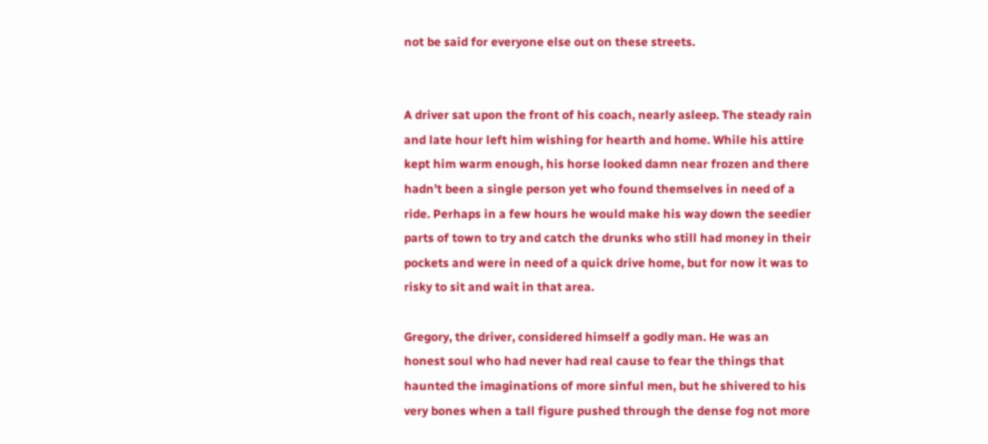not be said for everyone else out on these streets.


A driver sat upon the front of his coach, nearly asleep. The steady rain and late hour left him wishing for hearth and home. While his attire kept him warm enough, his horse looked damn near frozen and there hadn’t been a single person yet who found themselves in need of a ride. Perhaps in a few hours he would make his way down the seedier parts of town to try and catch the drunks who still had money in their pockets and were in need of a quick drive home, but for now it was to risky to sit and wait in that area.

Gregory, the driver, considered himself a godly man. He was an honest soul who had never had real cause to fear the things that haunted the imaginations of more sinful men, but he shivered to his very bones when a tall figure pushed through the dense fog not more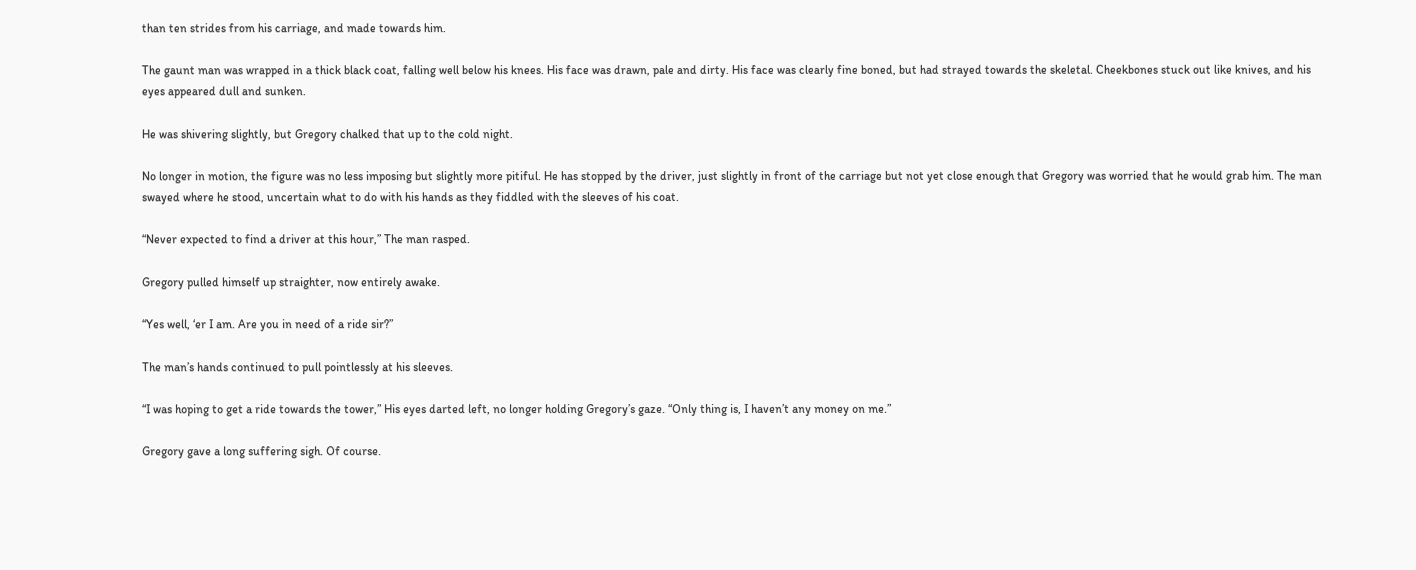than ten strides from his carriage, and made towards him.

The gaunt man was wrapped in a thick black coat, falling well below his knees. His face was drawn, pale and dirty. His face was clearly fine boned, but had strayed towards the skeletal. Cheekbones stuck out like knives, and his eyes appeared dull and sunken.

He was shivering slightly, but Gregory chalked that up to the cold night.

No longer in motion, the figure was no less imposing but slightly more pitiful. He has stopped by the driver, just slightly in front of the carriage but not yet close enough that Gregory was worried that he would grab him. The man swayed where he stood, uncertain what to do with his hands as they fiddled with the sleeves of his coat.

“Never expected to find a driver at this hour,” The man rasped.

Gregory pulled himself up straighter, now entirely awake.

“Yes well, ‘er I am. Are you in need of a ride sir?”

The man’s hands continued to pull pointlessly at his sleeves.

“I was hoping to get a ride towards the tower,” His eyes darted left, no longer holding Gregory’s gaze. “Only thing is, I haven’t any money on me.”

Gregory gave a long suffering sigh. Of course.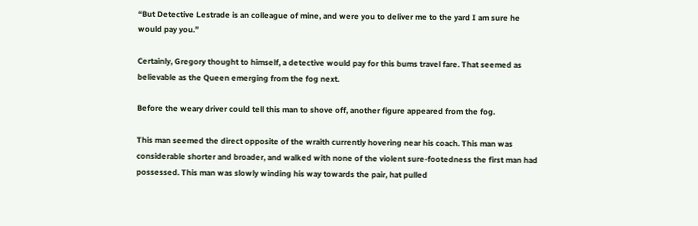“But Detective Lestrade is an colleague of mine, and were you to deliver me to the yard I am sure he would pay you.”

Certainly, Gregory thought to himself, a detective would pay for this bums travel fare. That seemed as believable as the Queen emerging from the fog next.

Before the weary driver could tell this man to shove off, another figure appeared from the fog.

This man seemed the direct opposite of the wraith currently hovering near his coach. This man was considerable shorter and broader, and walked with none of the violent sure-footedness the first man had possessed. This man was slowly winding his way towards the pair, hat pulled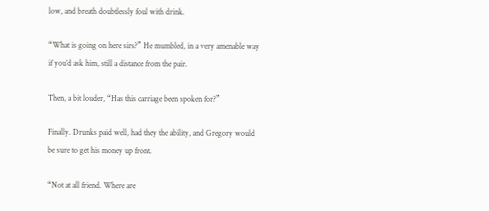low, and breath doubtlessly foul with drink.

“What is going on here sirs?” He mumbled, in a very amenable way if you’d ask him, still a distance from the pair.

Then, a bit louder, “Has this carriage been spoken for?”

Finally. Drunks paid well, had they the ability, and Gregory would be sure to get his money up front.

“Not at all friend. Where are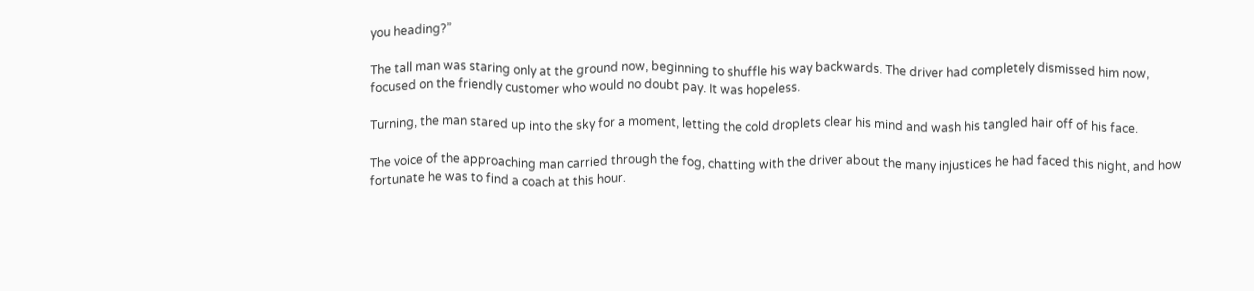you heading?”

The tall man was staring only at the ground now, beginning to shuffle his way backwards. The driver had completely dismissed him now, focused on the friendly customer who would no doubt pay. It was hopeless.

Turning, the man stared up into the sky for a moment, letting the cold droplets clear his mind and wash his tangled hair off of his face.

The voice of the approaching man carried through the fog, chatting with the driver about the many injustices he had faced this night, and how fortunate he was to find a coach at this hour.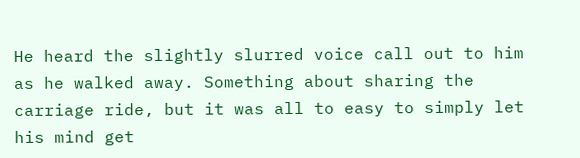He heard the slightly slurred voice call out to him as he walked away. Something about sharing the carriage ride, but it was all to easy to simply let his mind get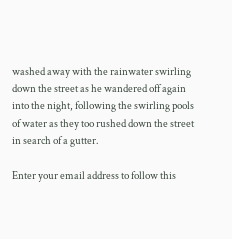washed away with the rainwater swirling down the street as he wandered off again into the night, following the swirling pools of water as they too rushed down the street in search of a gutter.

Enter your email address to follow this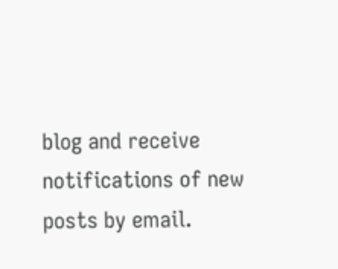blog and receive notifications of new posts by email.